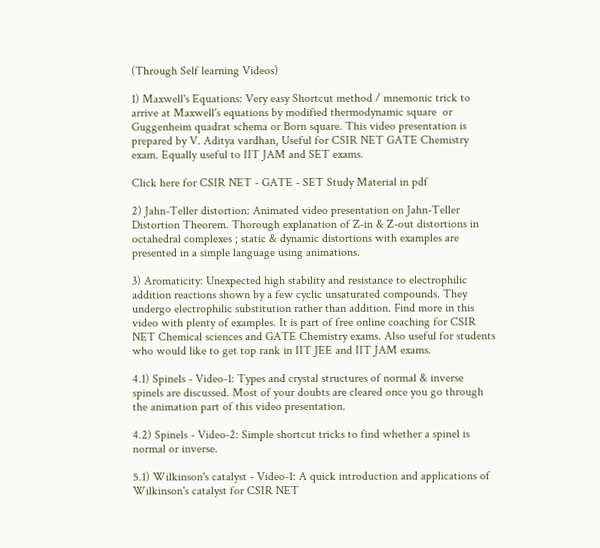(Through Self learning Videos)

1) Maxwell's Equations: Very easy Shortcut method / mnemonic trick to arrive at Maxwell's equations by modified thermodynamic square  or Guggenheim quadrat schema or Born square. This video presentation is prepared by V. Aditya vardhan, Useful for CSIR NET GATE Chemistry exam. Equally useful to IIT JAM and SET exams.

Click here for CSIR NET - GATE - SET Study Material in pdf

2) Jahn-Teller distortion: Animated video presentation on Jahn-Teller Distortion Theorem. Thorough explanation of Z-in & Z-out distortions in octahedral complexes ; static & dynamic distortions with examples are presented in a simple language using animations.

3) Aromaticity: Unexpected high stability and resistance to electrophilic addition reactions shown by a few cyclic unsaturated compounds. They undergo electrophilic substitution rather than addition. Find more in this video with plenty of examples. It is part of free online coaching for CSIR NET Chemical sciences and GATE Chemistry exams. Also useful for students who would like to get top rank in IIT JEE and IIT JAM exams.

4.1) Spinels - Video-1: Types and crystal structures of normal & inverse spinels are discussed. Most of your doubts are cleared once you go through the animation part of this video presentation.

4.2) Spinels - Video-2: Simple shortcut tricks to find whether a spinel is normal or inverse.

5.1) Wilkinson's catalyst - Video-1: A quick introduction and applications of Wilkinson's catalyst for CSIR NET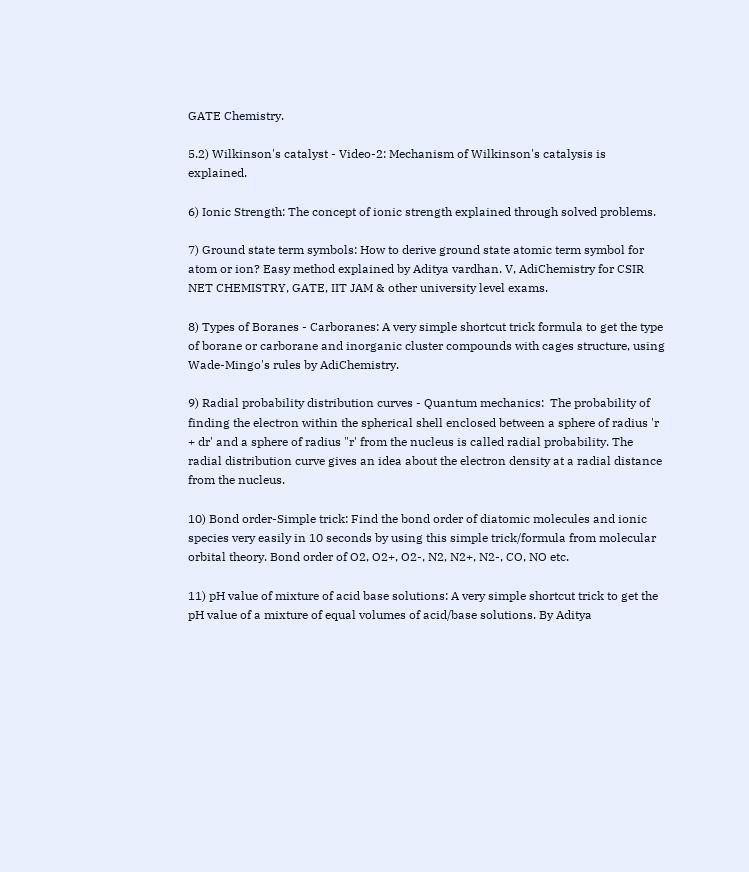GATE Chemistry.

5.2) Wilkinson's catalyst - Video-2: Mechanism of Wilkinson's catalysis is explained.

6) Ionic Strength: The concept of ionic strength explained through solved problems.

7) Ground state term symbols: How to derive ground state atomic term symbol for atom or ion? Easy method explained by Aditya vardhan. V, AdiChemistry for CSIR NET CHEMISTRY, GATE, IIT JAM & other university level exams.

8) Types of Boranes - Carboranes: A very simple shortcut trick formula to get the type of borane or carborane and inorganic cluster compounds with cages structure, using Wade-Mingo's rules by AdiChemistry.

9) Radial probability distribution curves - Quantum mechanics:  The probability of finding the electron within the spherical shell enclosed between a sphere of radius 'r + dr' and a sphere of radius "r' from the nucleus is called radial probability. The radial distribution curve gives an idea about the electron density at a radial distance from the nucleus.

10) Bond order-Simple trick: Find the bond order of diatomic molecules and ionic species very easily in 10 seconds by using this simple trick/formula from molecular orbital theory. Bond order of O2, O2+, O2-, N2, N2+, N2-, CO, NO etc.

11) pH value of mixture of acid base solutions: A very simple shortcut trick to get the pH value of a mixture of equal volumes of acid/base solutions. By Aditya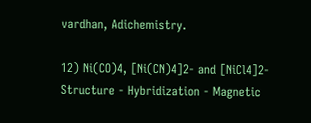vardhan, Adichemistry.

12) Ni(CO)4, [Ni(CN)4]2- and [NiCl4]2- Structure - Hybridization - Magnetic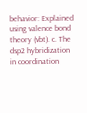behavior: Explained using valence bond theory (vbt). c. The dsp2 hybridization in coordination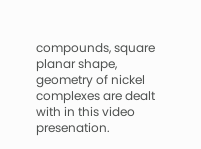compounds, square planar shape, geometry of nickel complexes are dealt with in this video presenation.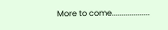More to come...................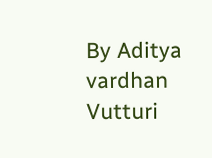By Aditya vardhan Vutturi